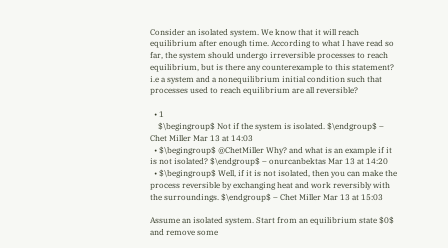Consider an isolated system. We know that it will reach equilibrium after enough time. According to what I have read so far, the system should undergo irreversible processes to reach equilibrium, but is there any counterexample to this statement? i.e a system and a nonequilibrium initial condition such that processes used to reach equilibrium are all reversible?

  • 1
    $\begingroup$ Not if the system is isolated. $\endgroup$ – Chet Miller Mar 13 at 14:03
  • $\begingroup$ @ChetMiller Why? and what is an example if it is not isolated? $\endgroup$ – onurcanbektas Mar 13 at 14:20
  • $\begingroup$ Well, if it is not isolated, then you can make the process reversible by exchanging heat and work reversibly with the surroundings. $\endgroup$ – Chet Miller Mar 13 at 15:03

Assume an isolated system. Start from an equilibrium state $0$ and remove some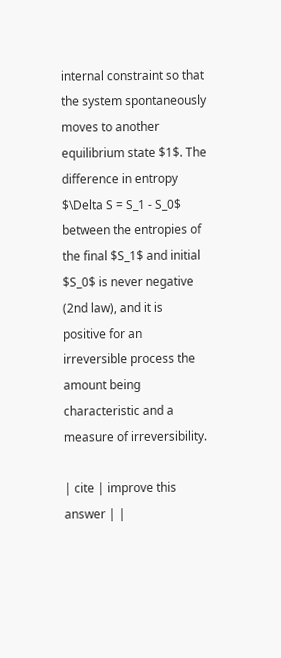internal constraint so that the system spontaneously moves to another equilibrium state $1$. The difference in entropy $\Delta S = S_1 - S_0$ between the entropies of the final $S_1$ and initial $S_0$ is never negative (2nd law), and it is positive for an irreversible process the amount being characteristic and a measure of irreversibility.

| cite | improve this answer | |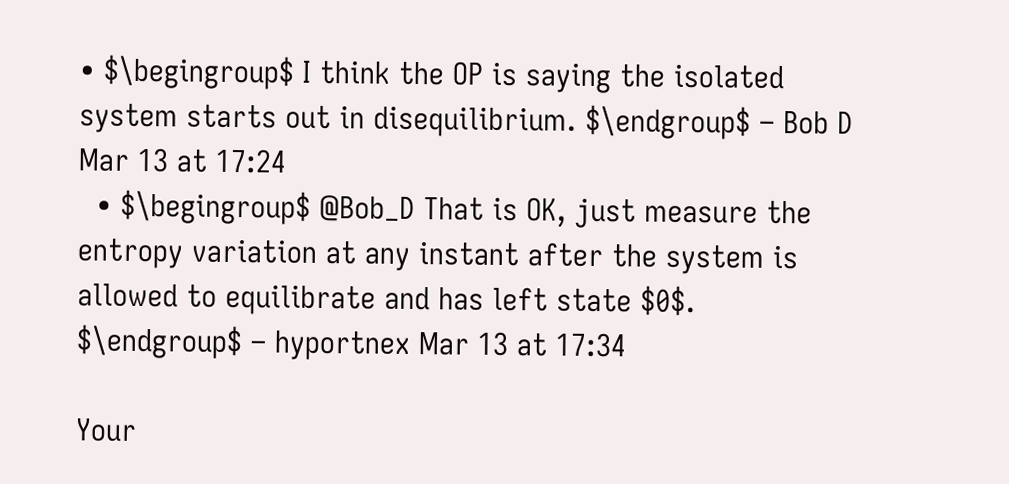• $\begingroup$ I think the OP is saying the isolated system starts out in disequilibrium. $\endgroup$ – Bob D Mar 13 at 17:24
  • $\begingroup$ @Bob_D That is OK, just measure the entropy variation at any instant after the system is allowed to equilibrate and has left state $0$. $\endgroup$ – hyportnex Mar 13 at 17:34

Your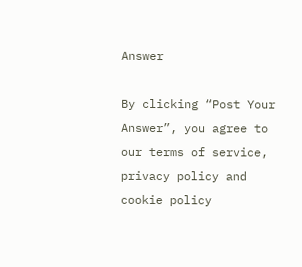Answer

By clicking “Post Your Answer”, you agree to our terms of service, privacy policy and cookie policy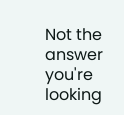Not the answer you're looking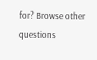for? Browse other questions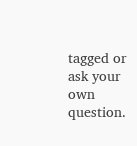tagged or ask your own question.